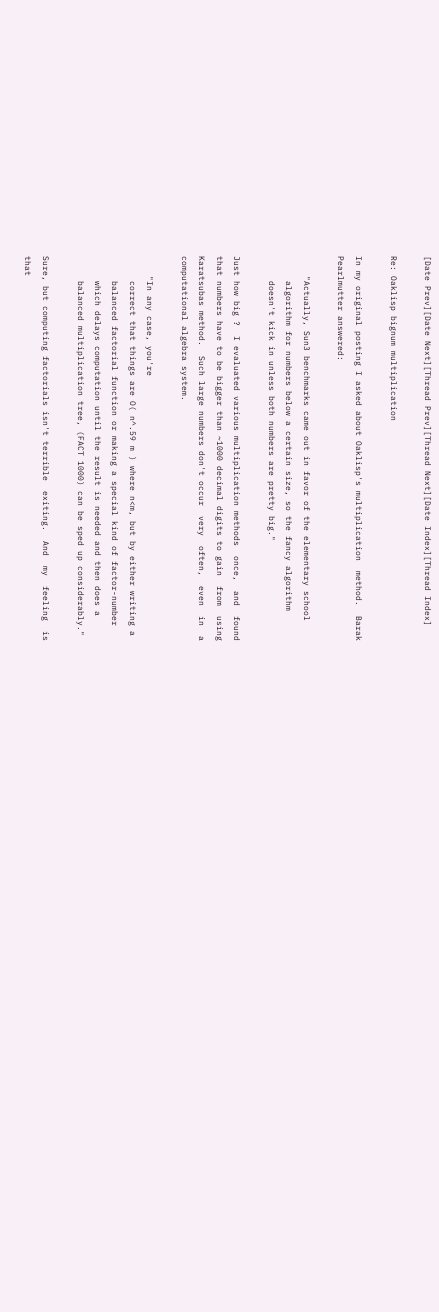[Date Prev][Date Next][Thread Prev][Thread Next][Date Index][Thread Index]

Re: Oaklisp bignum multiplication

In my original posting I asked about Oaklisp's multiplication  method.  Barak
Pearlmutter answered:

    "Actually, Sun3 benchmarks came out in favor of the elementary school
     algorithm for numbers below a certain size, so the fancy algorithm
     doesn't kick in unless both numbers are pretty big."

Just how big ?  I evaluated various multiplication methods  once,  and  found
that numbers have to be bigger than ~1000 decimal digits to gain  from  using
Karatsubas method.  Such large numbers don't occur  very  often,  even  in  a
computational algebra system.

    "In any case, you're
     correct that things are O( n^.59 m ) where n<m, but by either writing a
     balanced factorial function or making a special kind of factor-number
     which delays computation until the result is needed and then does a
     balanced multiplication tree, (FACT 1000) can be sped up considerably."

Sure, but computing factorials isn't terrible  exiting.  And  my  feeling  is
that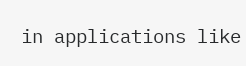in applications like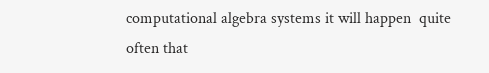computational algebra systems it will happen  quite
often that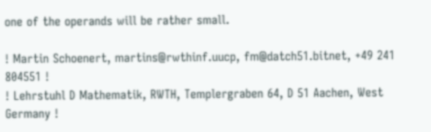one of the operands will be rather small.

! Martin Schoenert, martins@rwthinf.uucp, fm@datch51.bitnet, +49 241 804551 !
! Lehrstuhl D Mathematik, RWTH, Templergraben 64, D 51 Aachen, West Germany !